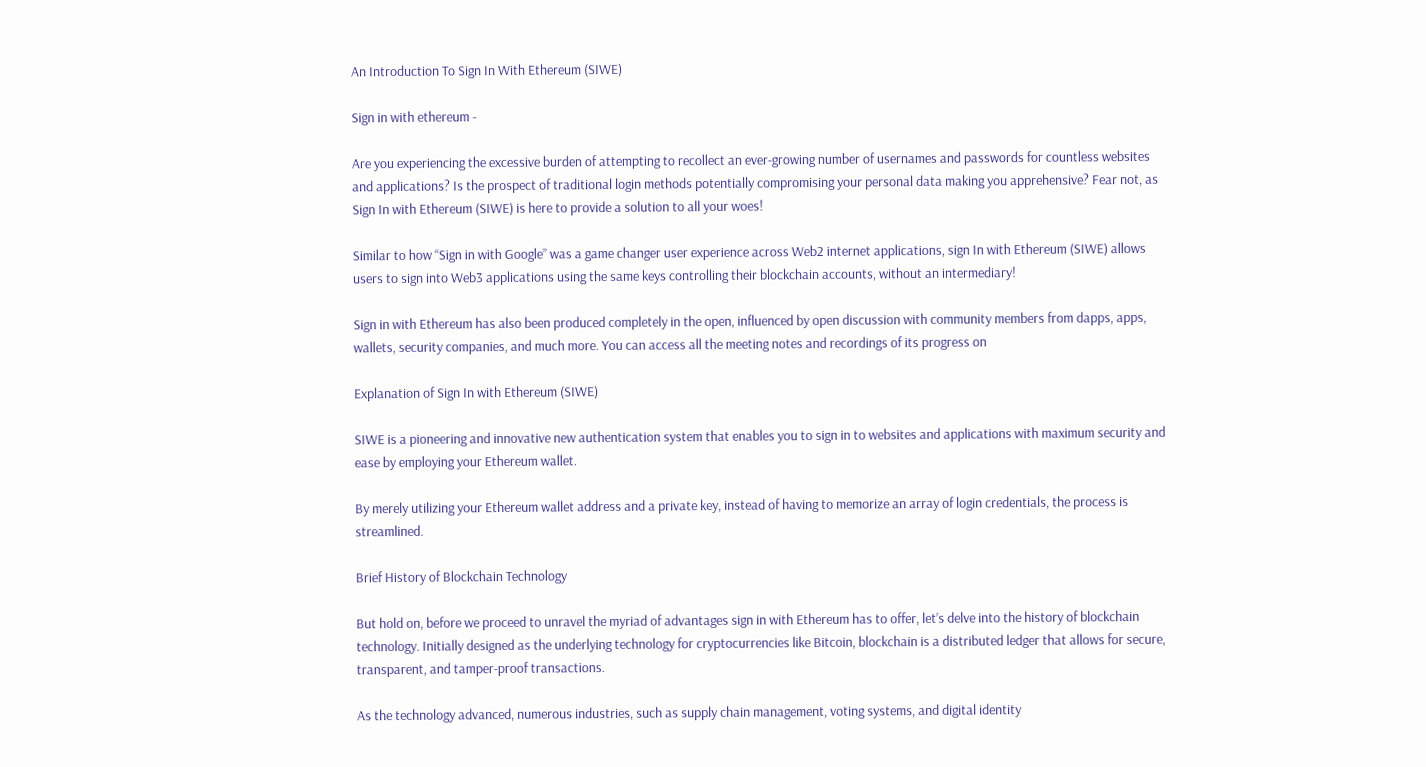An Introduction To Sign In With Ethereum (SIWE)

Sign in with ethereum -

Are you experiencing the excessive burden of attempting to recollect an ever-growing number of usernames and passwords for countless websites and applications? Is the prospect of traditional login methods potentially compromising your personal data making you apprehensive? Fear not, as Sign In with Ethereum (SIWE) is here to provide a solution to all your woes!

Similar to how “Sign in with Google” was a game changer user experience across Web2 internet applications, sign In with Ethereum (SIWE) allows users to sign into Web3 applications using the same keys controlling their blockchain accounts, without an intermediary!

Sign in with Ethereum has also been produced completely in the open, influenced by open discussion with community members from dapps, apps, wallets, security companies, and much more. You can access all the meeting notes and recordings of its progress on

Explanation of Sign In with Ethereum (SIWE)

SIWE is a pioneering and innovative new authentication system that enables you to sign in to websites and applications with maximum security and ease by employing your Ethereum wallet.

By merely utilizing your Ethereum wallet address and a private key, instead of having to memorize an array of login credentials, the process is streamlined.

Brief History of Blockchain Technology

But hold on, before we proceed to unravel the myriad of advantages sign in with Ethereum has to offer, let’s delve into the history of blockchain technology. Initially designed as the underlying technology for cryptocurrencies like Bitcoin, blockchain is a distributed ledger that allows for secure, transparent, and tamper-proof transactions.

As the technology advanced, numerous industries, such as supply chain management, voting systems, and digital identity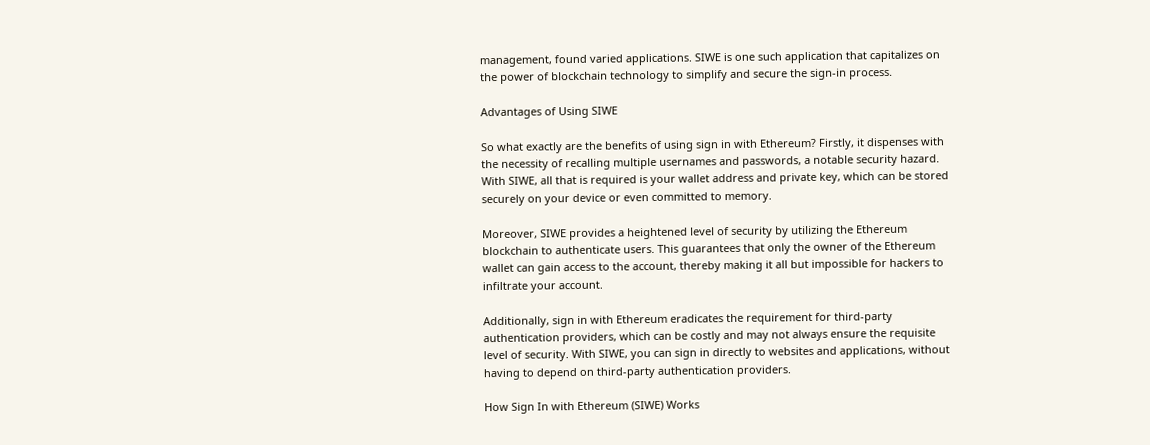management, found varied applications. SIWE is one such application that capitalizes on the power of blockchain technology to simplify and secure the sign-in process.

Advantages of Using SIWE

So what exactly are the benefits of using sign in with Ethereum? Firstly, it dispenses with the necessity of recalling multiple usernames and passwords, a notable security hazard. With SIWE, all that is required is your wallet address and private key, which can be stored securely on your device or even committed to memory.

Moreover, SIWE provides a heightened level of security by utilizing the Ethereum blockchain to authenticate users. This guarantees that only the owner of the Ethereum wallet can gain access to the account, thereby making it all but impossible for hackers to infiltrate your account.

Additionally, sign in with Ethereum eradicates the requirement for third-party authentication providers, which can be costly and may not always ensure the requisite level of security. With SIWE, you can sign in directly to websites and applications, without having to depend on third-party authentication providers.

How Sign In with Ethereum (SIWE) Works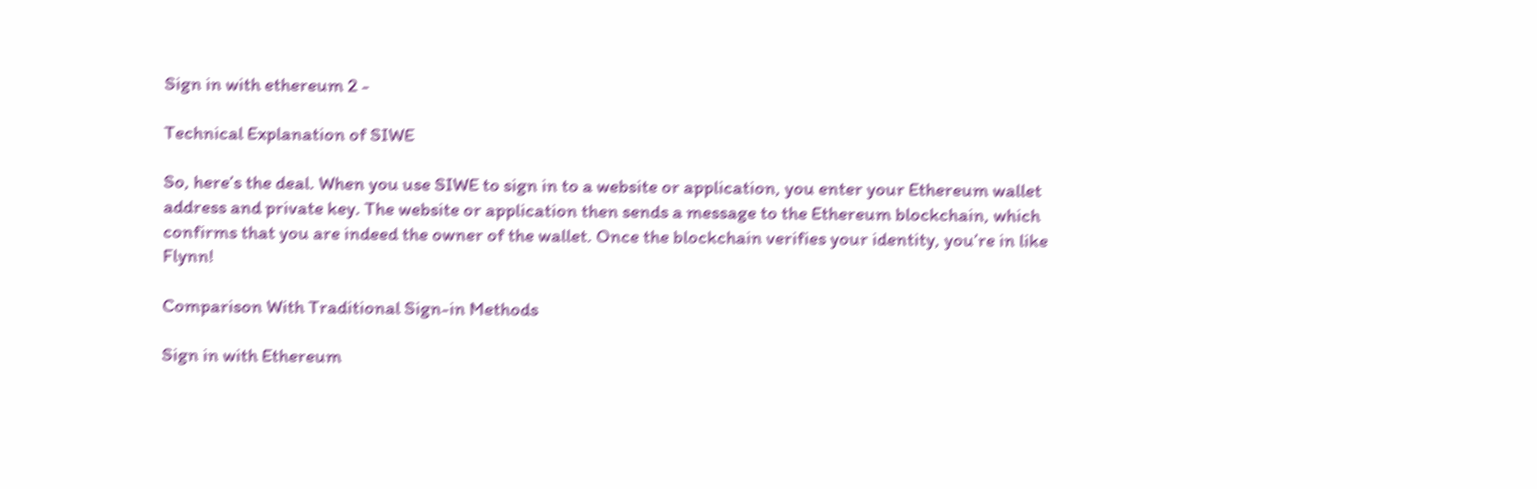Sign in with ethereum 2 -

Technical Explanation of SIWE

So, here’s the deal. When you use SIWE to sign in to a website or application, you enter your Ethereum wallet address and private key. The website or application then sends a message to the Ethereum blockchain, which confirms that you are indeed the owner of the wallet. Once the blockchain verifies your identity, you’re in like Flynn!

Comparison With Traditional Sign-in Methods

Sign in with Ethereum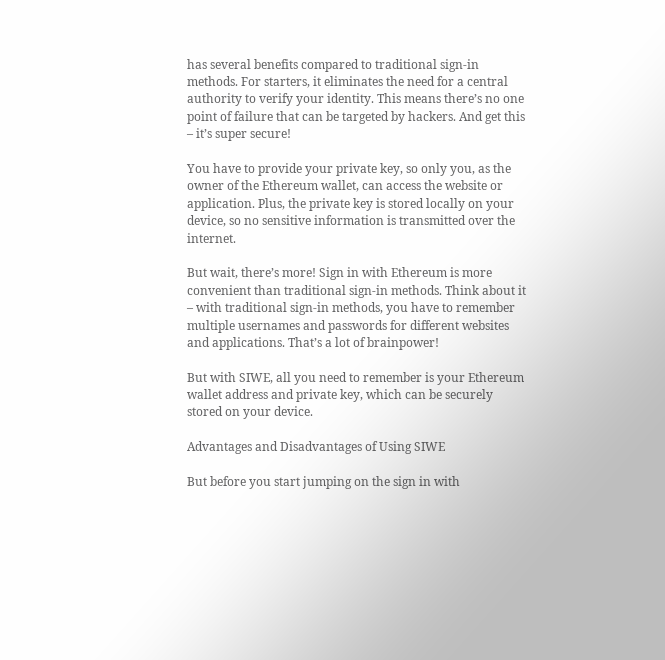has several benefits compared to traditional sign-in methods. For starters, it eliminates the need for a central authority to verify your identity. This means there’s no one point of failure that can be targeted by hackers. And get this – it’s super secure!

You have to provide your private key, so only you, as the owner of the Ethereum wallet, can access the website or application. Plus, the private key is stored locally on your device, so no sensitive information is transmitted over the internet.

But wait, there’s more! Sign in with Ethereum is more convenient than traditional sign-in methods. Think about it – with traditional sign-in methods, you have to remember multiple usernames and passwords for different websites and applications. That’s a lot of brainpower!

But with SIWE, all you need to remember is your Ethereum wallet address and private key, which can be securely stored on your device.

Advantages and Disadvantages of Using SIWE

But before you start jumping on the sign in with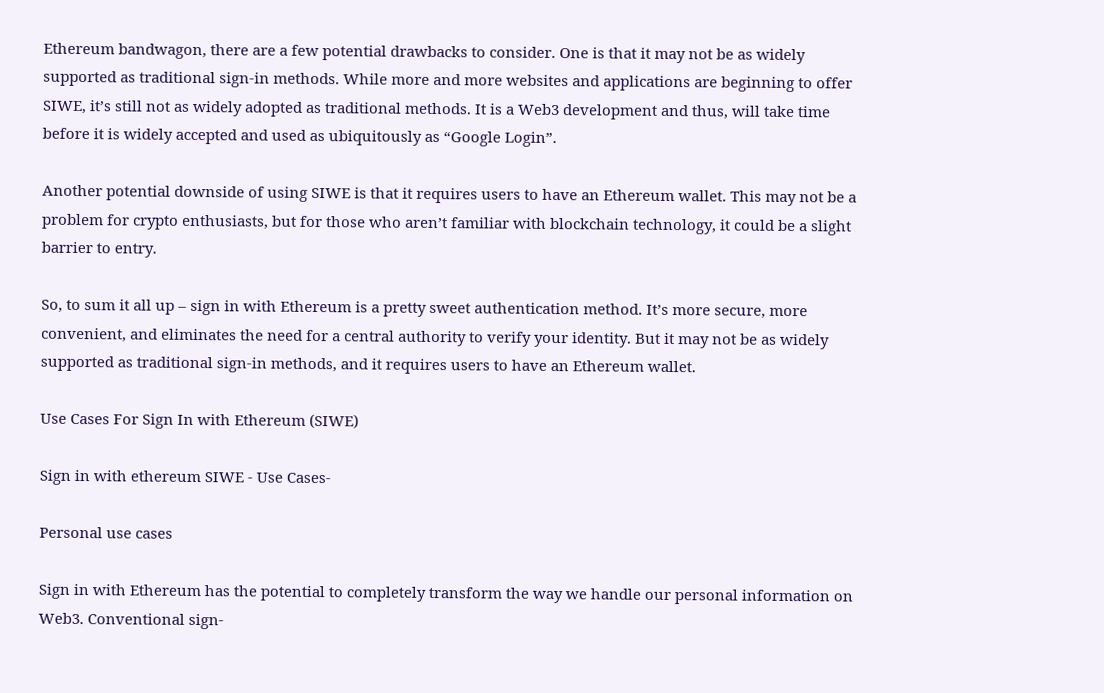Ethereum bandwagon, there are a few potential drawbacks to consider. One is that it may not be as widely supported as traditional sign-in methods. While more and more websites and applications are beginning to offer SIWE, it’s still not as widely adopted as traditional methods. It is a Web3 development and thus, will take time before it is widely accepted and used as ubiquitously as “Google Login”.

Another potential downside of using SIWE is that it requires users to have an Ethereum wallet. This may not be a problem for crypto enthusiasts, but for those who aren’t familiar with blockchain technology, it could be a slight barrier to entry.

So, to sum it all up – sign in with Ethereum is a pretty sweet authentication method. It’s more secure, more convenient, and eliminates the need for a central authority to verify your identity. But it may not be as widely supported as traditional sign-in methods, and it requires users to have an Ethereum wallet.

Use Cases For Sign In with Ethereum (SIWE)

Sign in with ethereum SIWE - Use Cases-

Personal use cases

Sign in with Ethereum has the potential to completely transform the way we handle our personal information on Web3. Conventional sign-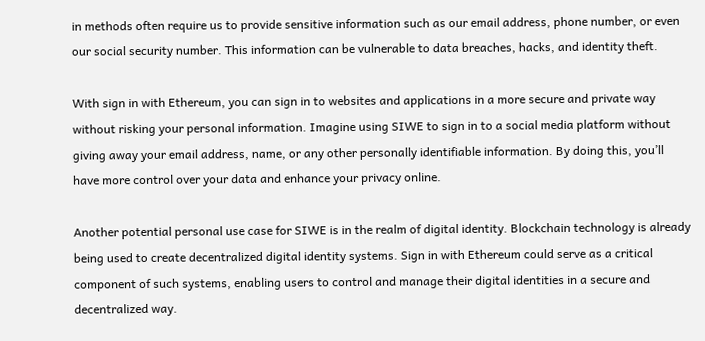in methods often require us to provide sensitive information such as our email address, phone number, or even our social security number. This information can be vulnerable to data breaches, hacks, and identity theft.

With sign in with Ethereum, you can sign in to websites and applications in a more secure and private way without risking your personal information. Imagine using SIWE to sign in to a social media platform without giving away your email address, name, or any other personally identifiable information. By doing this, you’ll have more control over your data and enhance your privacy online.

Another potential personal use case for SIWE is in the realm of digital identity. Blockchain technology is already being used to create decentralized digital identity systems. Sign in with Ethereum could serve as a critical component of such systems, enabling users to control and manage their digital identities in a secure and decentralized way.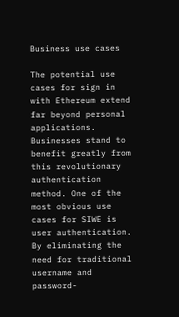Business use cases

The potential use cases for sign in with Ethereum extend far beyond personal applications. Businesses stand to benefit greatly from this revolutionary authentication method. One of the most obvious use cases for SIWE is user authentication. By eliminating the need for traditional username and password-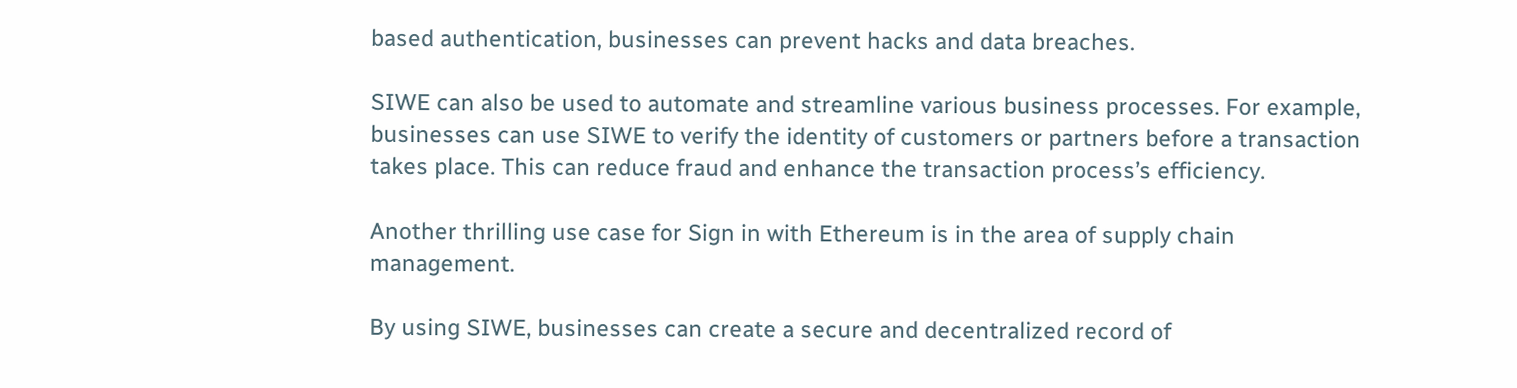based authentication, businesses can prevent hacks and data breaches.

SIWE can also be used to automate and streamline various business processes. For example, businesses can use SIWE to verify the identity of customers or partners before a transaction takes place. This can reduce fraud and enhance the transaction process’s efficiency.

Another thrilling use case for Sign in with Ethereum is in the area of supply chain management.

By using SIWE, businesses can create a secure and decentralized record of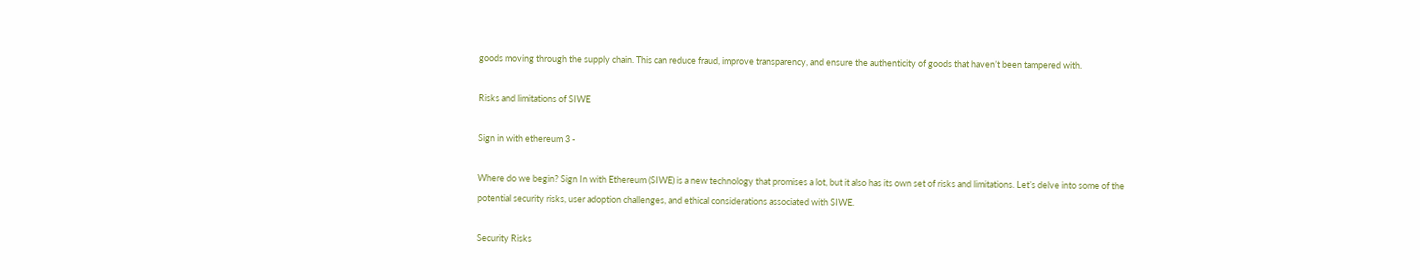goods moving through the supply chain. This can reduce fraud, improve transparency, and ensure the authenticity of goods that haven’t been tampered with.

Risks and limitations of SIWE

Sign in with ethereum 3 -

Where do we begin? Sign In with Ethereum (SIWE) is a new technology that promises a lot, but it also has its own set of risks and limitations. Let’s delve into some of the potential security risks, user adoption challenges, and ethical considerations associated with SIWE.

Security Risks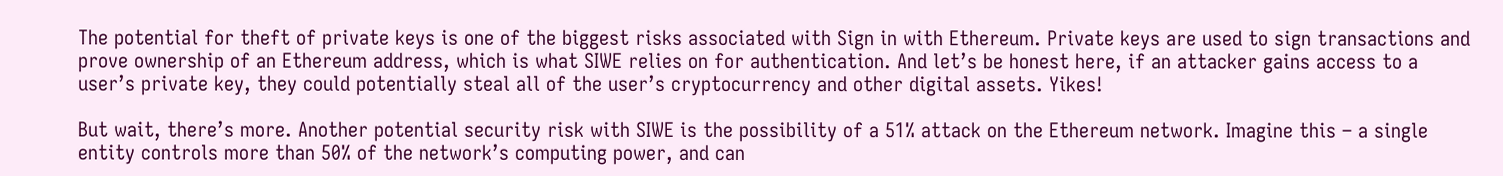The potential for theft of private keys is one of the biggest risks associated with Sign in with Ethereum. Private keys are used to sign transactions and prove ownership of an Ethereum address, which is what SIWE relies on for authentication. And let’s be honest here, if an attacker gains access to a user’s private key, they could potentially steal all of the user’s cryptocurrency and other digital assets. Yikes!

But wait, there’s more. Another potential security risk with SIWE is the possibility of a 51% attack on the Ethereum network. Imagine this – a single entity controls more than 50% of the network’s computing power, and can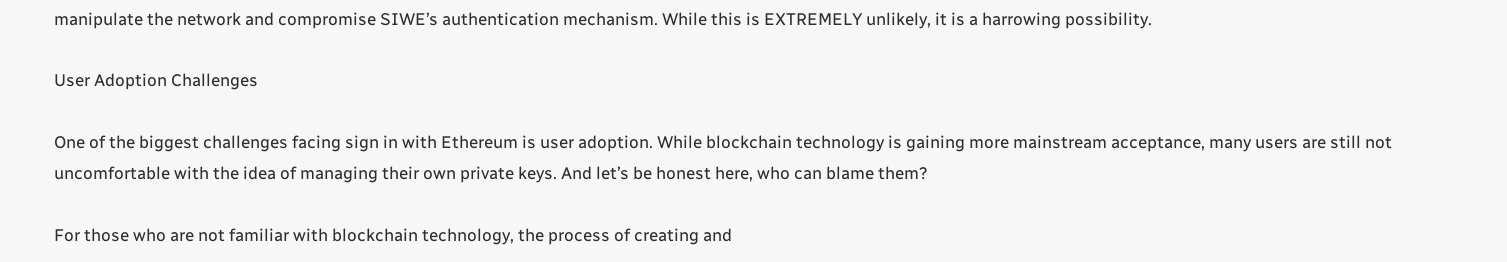manipulate the network and compromise SIWE’s authentication mechanism. While this is EXTREMELY unlikely, it is a harrowing possibility.

User Adoption Challenges

One of the biggest challenges facing sign in with Ethereum is user adoption. While blockchain technology is gaining more mainstream acceptance, many users are still not uncomfortable with the idea of managing their own private keys. And let’s be honest here, who can blame them?

For those who are not familiar with blockchain technology, the process of creating and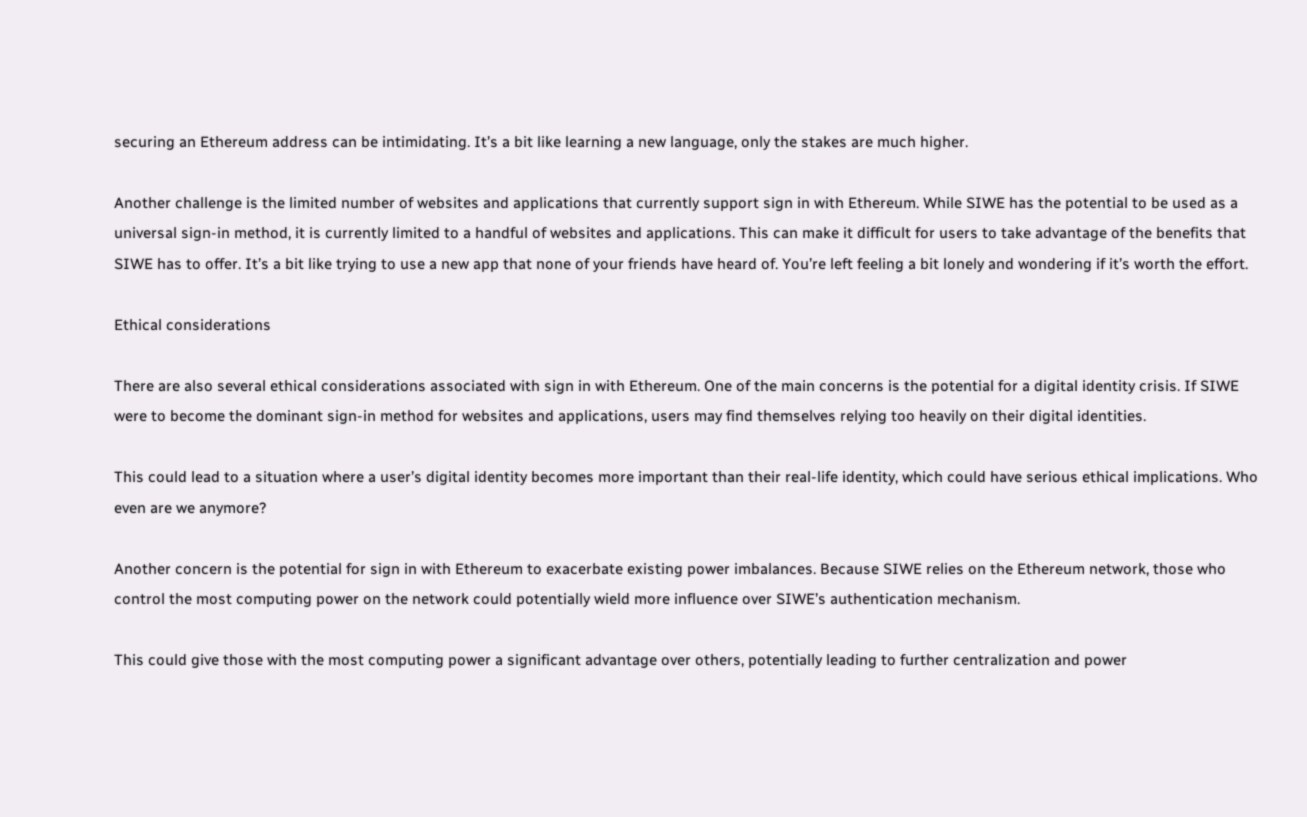securing an Ethereum address can be intimidating. It’s a bit like learning a new language, only the stakes are much higher.

Another challenge is the limited number of websites and applications that currently support sign in with Ethereum. While SIWE has the potential to be used as a universal sign-in method, it is currently limited to a handful of websites and applications. This can make it difficult for users to take advantage of the benefits that SIWE has to offer. It’s a bit like trying to use a new app that none of your friends have heard of. You’re left feeling a bit lonely and wondering if it’s worth the effort.

Ethical considerations

There are also several ethical considerations associated with sign in with Ethereum. One of the main concerns is the potential for a digital identity crisis. If SIWE were to become the dominant sign-in method for websites and applications, users may find themselves relying too heavily on their digital identities.

This could lead to a situation where a user’s digital identity becomes more important than their real-life identity, which could have serious ethical implications. Who even are we anymore?

Another concern is the potential for sign in with Ethereum to exacerbate existing power imbalances. Because SIWE relies on the Ethereum network, those who control the most computing power on the network could potentially wield more influence over SIWE’s authentication mechanism.

This could give those with the most computing power a significant advantage over others, potentially leading to further centralization and power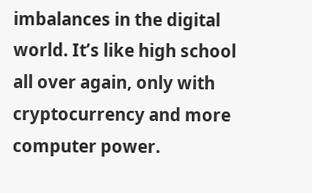imbalances in the digital world. It’s like high school all over again, only with cryptocurrency and more computer power.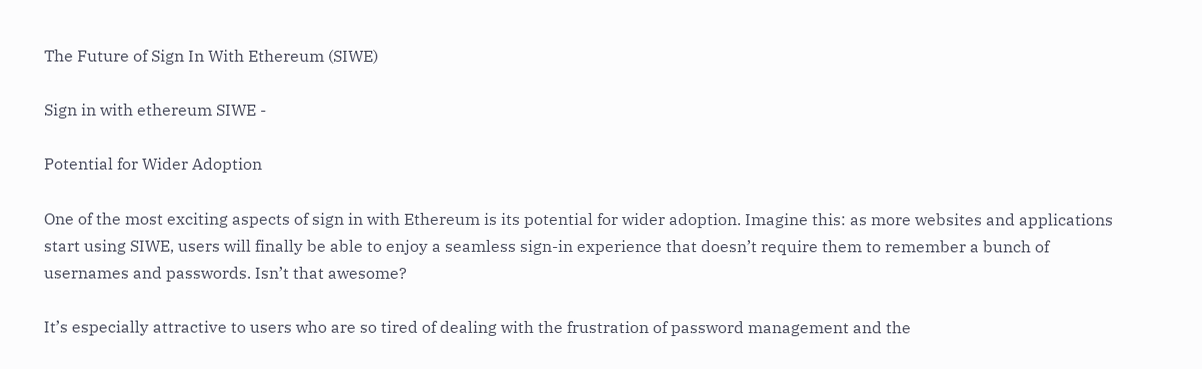The Future of Sign In With Ethereum (SIWE)

Sign in with ethereum SIWE -

Potential for Wider Adoption

One of the most exciting aspects of sign in with Ethereum is its potential for wider adoption. Imagine this: as more websites and applications start using SIWE, users will finally be able to enjoy a seamless sign-in experience that doesn’t require them to remember a bunch of usernames and passwords. Isn’t that awesome?

It’s especially attractive to users who are so tired of dealing with the frustration of password management and the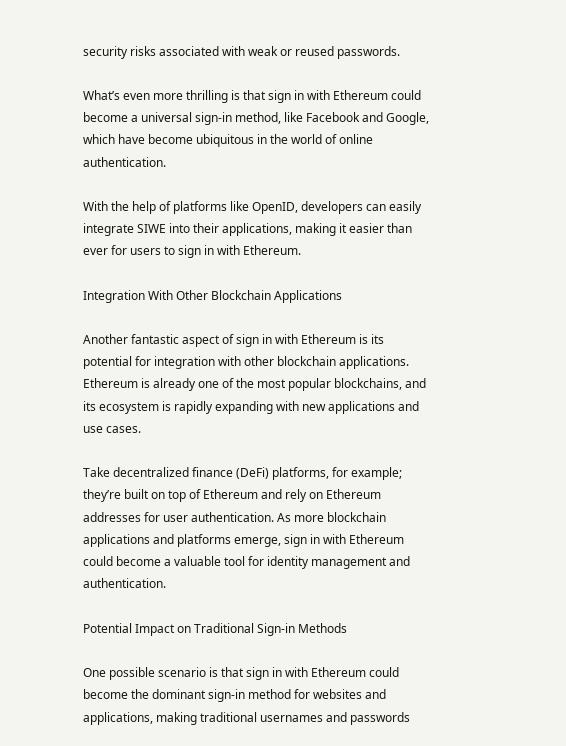security risks associated with weak or reused passwords.

What’s even more thrilling is that sign in with Ethereum could become a universal sign-in method, like Facebook and Google, which have become ubiquitous in the world of online authentication.

With the help of platforms like OpenID, developers can easily integrate SIWE into their applications, making it easier than ever for users to sign in with Ethereum.

Integration With Other Blockchain Applications

Another fantastic aspect of sign in with Ethereum is its potential for integration with other blockchain applications. Ethereum is already one of the most popular blockchains, and its ecosystem is rapidly expanding with new applications and use cases.

Take decentralized finance (DeFi) platforms, for example; they’re built on top of Ethereum and rely on Ethereum addresses for user authentication. As more blockchain applications and platforms emerge, sign in with Ethereum could become a valuable tool for identity management and authentication.

Potential Impact on Traditional Sign-in Methods

One possible scenario is that sign in with Ethereum could become the dominant sign-in method for websites and applications, making traditional usernames and passwords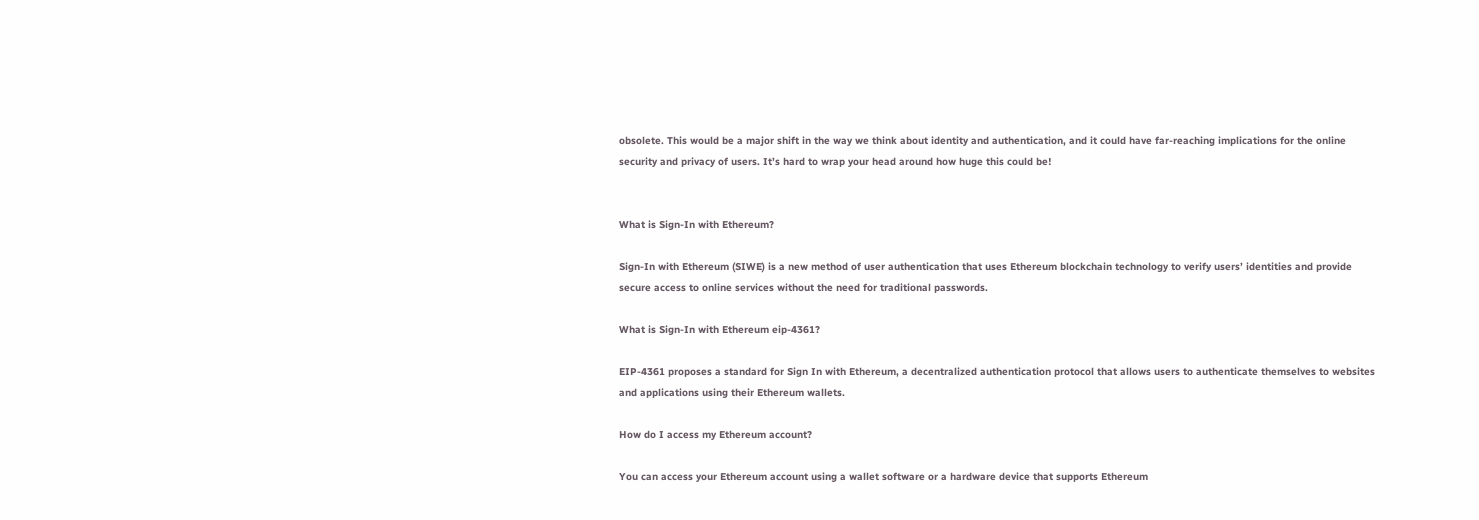obsolete. This would be a major shift in the way we think about identity and authentication, and it could have far-reaching implications for the online security and privacy of users. It’s hard to wrap your head around how huge this could be!


What is Sign-In with Ethereum?

Sign-In with Ethereum (SIWE) is a new method of user authentication that uses Ethereum blockchain technology to verify users’ identities and provide secure access to online services without the need for traditional passwords.

What is Sign-In with Ethereum eip-4361?

EIP-4361 proposes a standard for Sign In with Ethereum, a decentralized authentication protocol that allows users to authenticate themselves to websites and applications using their Ethereum wallets.

How do I access my Ethereum account?

You can access your Ethereum account using a wallet software or a hardware device that supports Ethereum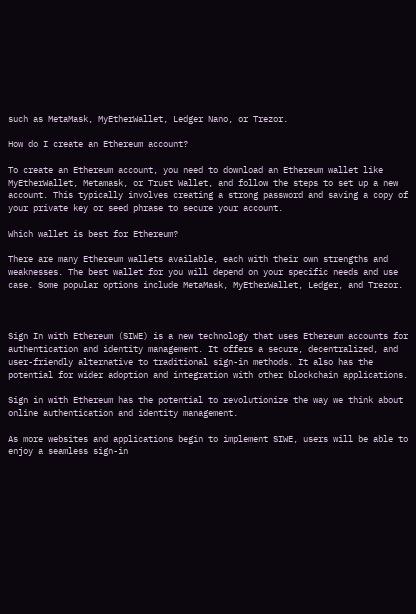such as MetaMask, MyEtherWallet, Ledger Nano, or Trezor.

How do I create an Ethereum account?

To create an Ethereum account, you need to download an Ethereum wallet like MyEtherWallet, Metamask, or Trust Wallet, and follow the steps to set up a new account. This typically involves creating a strong password and saving a copy of your private key or seed phrase to secure your account.

Which wallet is best for Ethereum?

There are many Ethereum wallets available, each with their own strengths and weaknesses. The best wallet for you will depend on your specific needs and use case. Some popular options include MetaMask, MyEtherWallet, Ledger, and Trezor.



Sign In with Ethereum (SIWE) is a new technology that uses Ethereum accounts for authentication and identity management. It offers a secure, decentralized, and user-friendly alternative to traditional sign-in methods. It also has the potential for wider adoption and integration with other blockchain applications.

Sign in with Ethereum has the potential to revolutionize the way we think about online authentication and identity management.

As more websites and applications begin to implement SIWE, users will be able to enjoy a seamless sign-in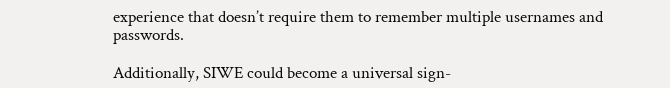experience that doesn’t require them to remember multiple usernames and passwords.

Additionally, SIWE could become a universal sign-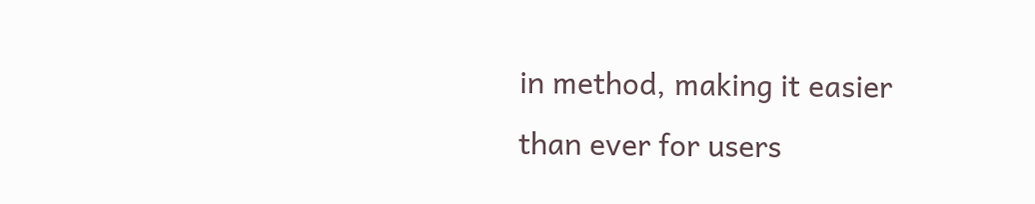in method, making it easier than ever for users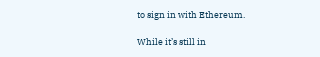to sign in with Ethereum.

While it’s still in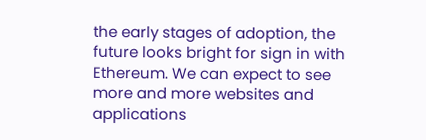the early stages of adoption, the future looks bright for sign in with Ethereum. We can expect to see more and more websites and applications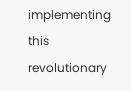implementing this revolutionary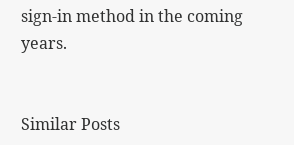sign-in method in the coming years.


Similar Posts